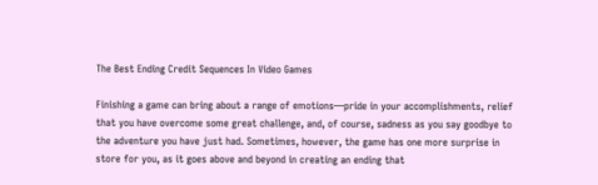The Best Ending Credit Sequences In Video Games

Finishing a game can bring about a range of emotions—pride in your accomplishments, relief that you have overcome some great challenge, and, of course, sadness as you say goodbye to the adventure you have just had. Sometimes, however, the game has one more surprise in store for you, as it goes above and beyond in creating an ending that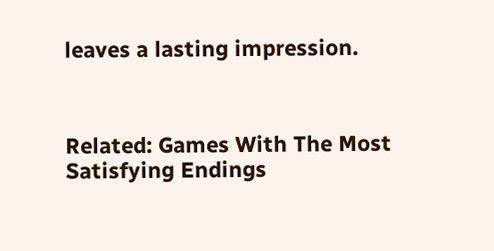leaves a lasting impression.



Related: Games With The Most Satisfying Endings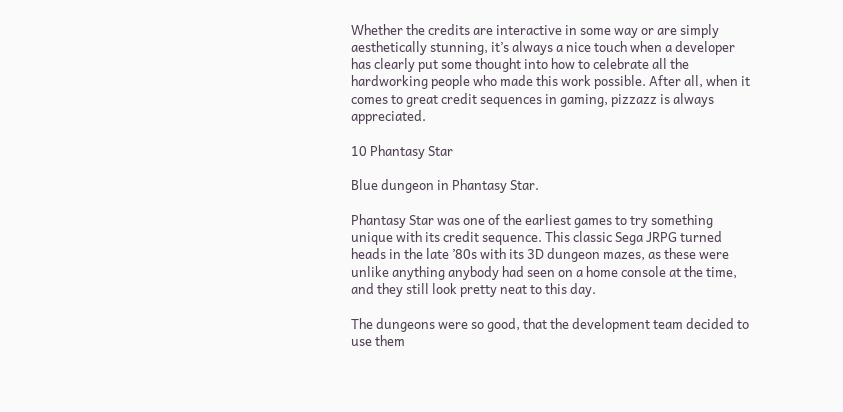Whether the credits are interactive in some way or are simply aesthetically stunning, it’s always a nice touch when a developer has clearly put some thought into how to celebrate all the hardworking people who made this work possible. After all, when it comes to great credit sequences in gaming, pizzazz is always appreciated.

10 Phantasy Star

Blue dungeon in Phantasy Star.

Phantasy Star was one of the earliest games to try something unique with its credit sequence. This classic Sega JRPG turned heads in the late ’80s with its 3D dungeon mazes, as these were unlike anything anybody had seen on a home console at the time, and they still look pretty neat to this day.

The dungeons were so good, that the development team decided to use them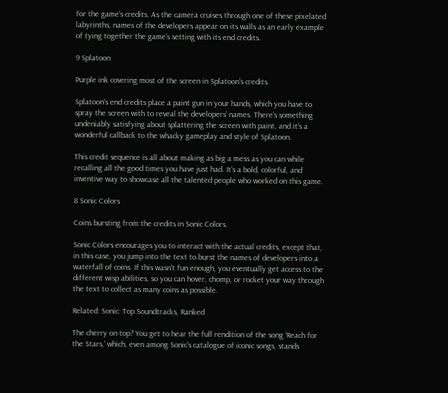for the game’s credits. As the camera cruises through one of these pixelated labyrinths, names of the developers appear on its walls as an early example of tying together the game’s setting with its end credits.

9 Splatoon

Purple ink covering most of the screen in Splatoon's credits.

Splatoon’s end credits place a paint gun in your hands, which you have to spray the screen with to reveal the developers’ names. There’s something undeniably satisfying about splattering the screen with paint, and it’s a wonderful callback to the whacky gameplay and style of Splatoon.

This credit sequence is all about making as big a mess as you can while recalling all the good times you have just had. It’s a bold, colorful, and inventive way to showcase all the talented people who worked on this game.

8 Sonic Colors

Coins bursting from the credits in Sonic Colors.

Sonic Colors encourages you to interact with the actual credits, except that, in this case, you jump into the text to burst the names of developers into a waterfall of coins. If this wasn’t fun enough, you eventually get access to the different wisp abilities, so you can hover, chomp, or rocket your way through the text to collect as many coins as possible.

Related: Sonic: Top Soundtracks, Ranked

The cherry on top? You get to hear the full rendition of the song ‘Reach for the Stars,’ which, even among Sonic’s catalogue of iconic songs, stands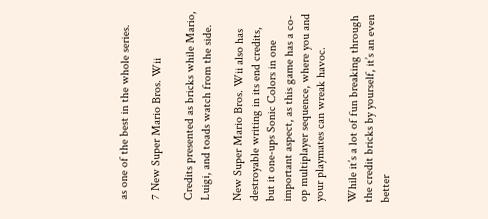as one of the best in the whole series.

7 New Super Mario Bros. Wii

Credits presented as bricks while Mario, Luigi, and toads watch from the side.

New Super Mario Bros. Wii also has destroyable writing in its end credits, but it one-ups Sonic Colors in one important aspect, as this game has a co-op multiplayer sequence, where you and your playmates can wreak havoc.

While it’s a lot of fun breaking through the credit bricks by yourself, it’s an even better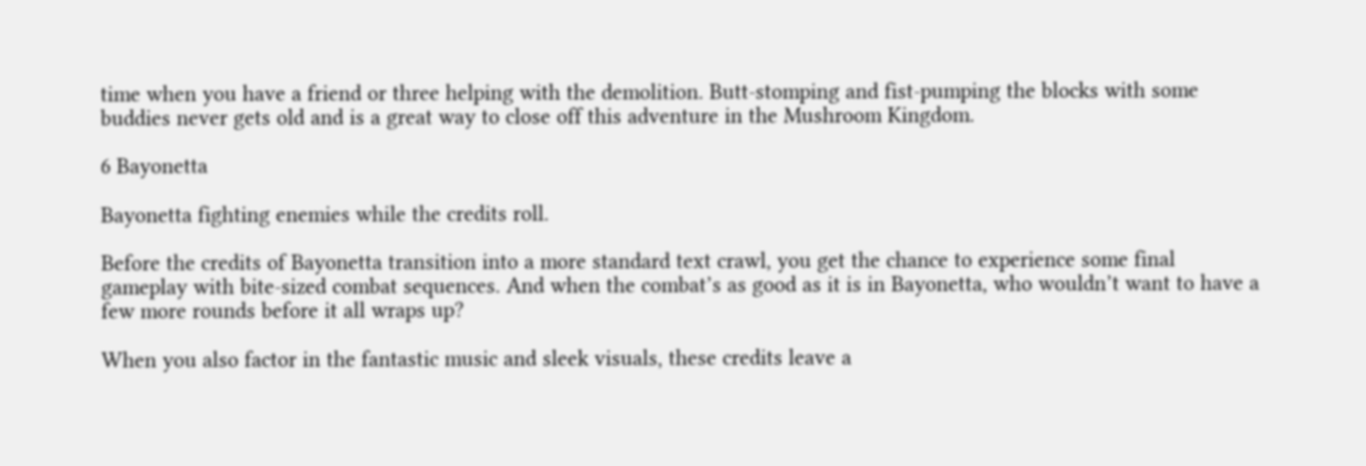time when you have a friend or three helping with the demolition. Butt-stomping and fist-pumping the blocks with some buddies never gets old and is a great way to close off this adventure in the Mushroom Kingdom.

6 Bayonetta

Bayonetta fighting enemies while the credits roll.

Before the credits of Bayonetta transition into a more standard text crawl, you get the chance to experience some final gameplay with bite-sized combat sequences. And when the combat’s as good as it is in Bayonetta, who wouldn’t want to have a few more rounds before it all wraps up?

When you also factor in the fantastic music and sleek visuals, these credits leave a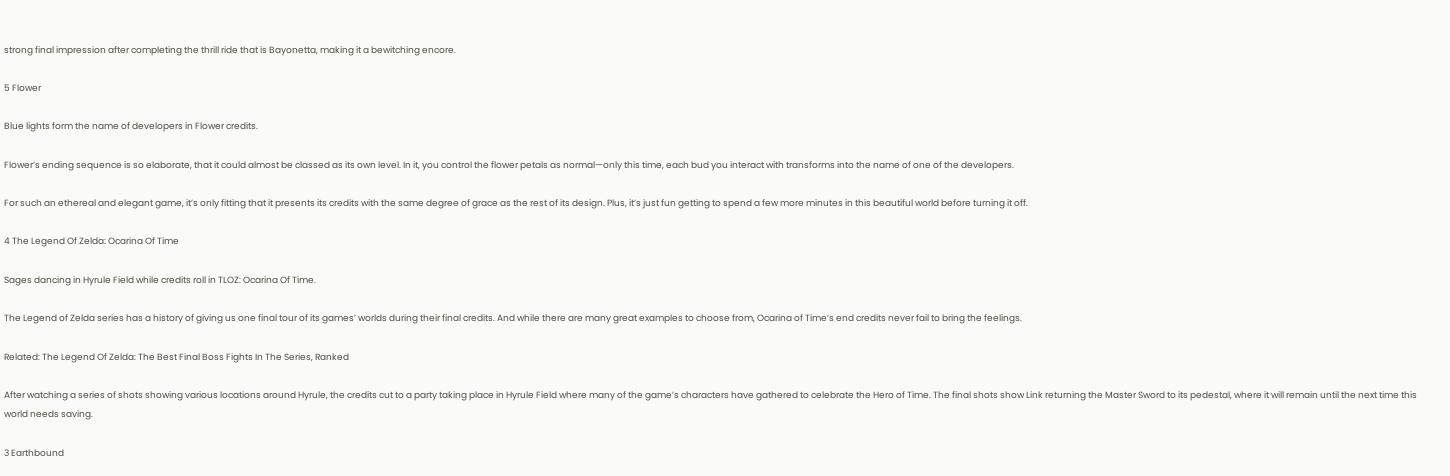strong final impression after completing the thrill ride that is Bayonetta, making it a bewitching encore.

5 Flower

Blue lights form the name of developers in Flower credits.

Flower’s ending sequence is so elaborate, that it could almost be classed as its own level. In it, you control the flower petals as normal—only this time, each bud you interact with transforms into the name of one of the developers.

For such an ethereal and elegant game, it’s only fitting that it presents its credits with the same degree of grace as the rest of its design. Plus, it’s just fun getting to spend a few more minutes in this beautiful world before turning it off.

4 The Legend Of Zelda: Ocarina Of Time

Sages dancing in Hyrule Field while credits roll in TLOZ: Ocarina Of Time.

The Legend of Zelda series has a history of giving us one final tour of its games’ worlds during their final credits. And while there are many great examples to choose from, Ocarina of Time’s end credits never fail to bring the feelings.

Related: The Legend Of Zelda: The Best Final Boss Fights In The Series, Ranked

After watching a series of shots showing various locations around Hyrule, the credits cut to a party taking place in Hyrule Field where many of the game’s characters have gathered to celebrate the Hero of Time. The final shots show Link returning the Master Sword to its pedestal, where it will remain until the next time this world needs saving.

3 Earthbound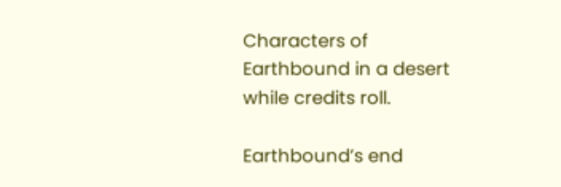Characters of Earthbound in a desert while credits roll.

Earthbound’s end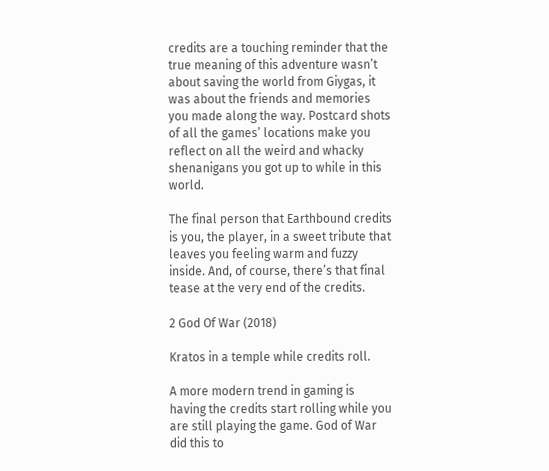credits are a touching reminder that the true meaning of this adventure wasn’t about saving the world from Giygas, it was about the friends and memories you made along the way. Postcard shots of all the games’ locations make you reflect on all the weird and whacky shenanigans you got up to while in this world.

The final person that Earthbound credits is you, the player, in a sweet tribute that leaves you feeling warm and fuzzy inside. And, of course, there’s that final tease at the very end of the credits.

2 God Of War (2018)

Kratos in a temple while credits roll.

A more modern trend in gaming is having the credits start rolling while you are still playing the game. God of War did this to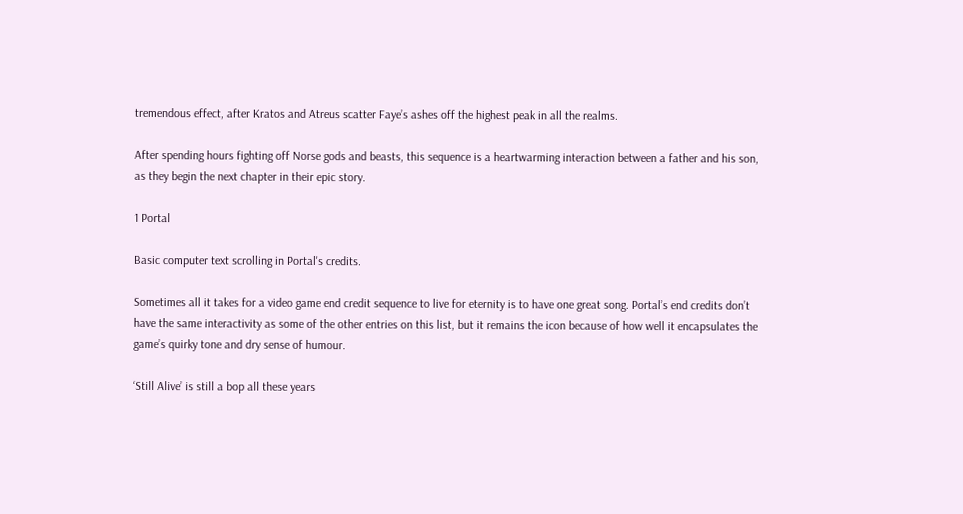tremendous effect, after Kratos and Atreus scatter Faye’s ashes off the highest peak in all the realms.

After spending hours fighting off Norse gods and beasts, this sequence is a heartwarming interaction between a father and his son, as they begin the next chapter in their epic story.

1 Portal

Basic computer text scrolling in Portal's credits.

Sometimes all it takes for a video game end credit sequence to live for eternity is to have one great song. Portal’s end credits don’t have the same interactivity as some of the other entries on this list, but it remains the icon because of how well it encapsulates the game’s quirky tone and dry sense of humour.

‘Still Alive’ is still a bop all these years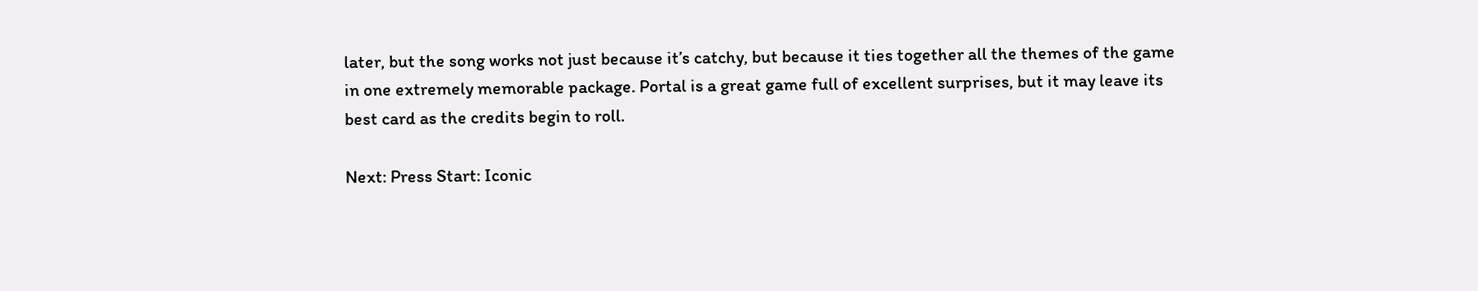later, but the song works not just because it’s catchy, but because it ties together all the themes of the game in one extremely memorable package. Portal is a great game full of excellent surprises, but it may leave its best card as the credits begin to roll.

Next: Press Start: Iconic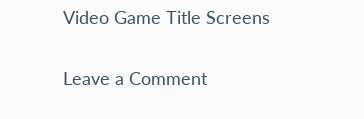Video Game Title Screens

Leave a Comment